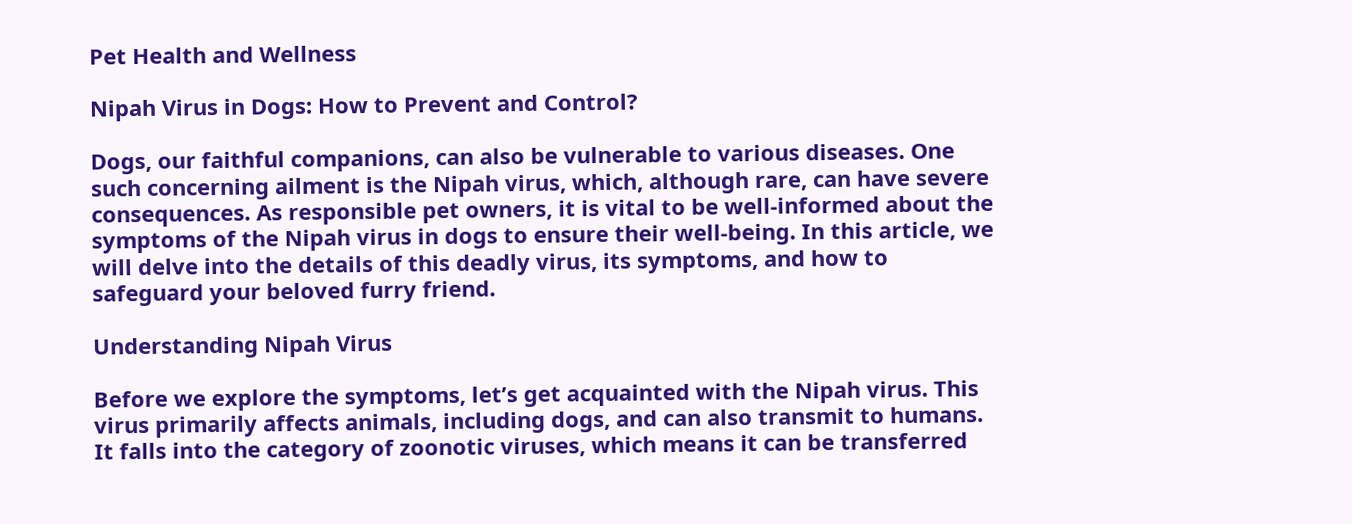Pet Health and Wellness

Nipah Virus in Dogs: How to Prevent and Control?

Dogs, our faithful companions, can also be vulnerable to various diseases. One such concerning ailment is the Nipah virus, which, although rare, can have severe consequences. As responsible pet owners, it is vital to be well-informed about the symptoms of the Nipah virus in dogs to ensure their well-being. In this article, we will delve into the details of this deadly virus, its symptoms, and how to safeguard your beloved furry friend.

Understanding Nipah Virus

Before we explore the symptoms, let’s get acquainted with the Nipah virus. This virus primarily affects animals, including dogs, and can also transmit to humans. It falls into the category of zoonotic viruses, which means it can be transferred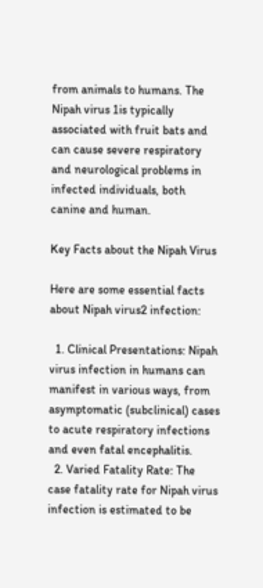from animals to humans. The Nipah virus 1is typically associated with fruit bats and can cause severe respiratory and neurological problems in infected individuals, both canine and human.

Key Facts about the Nipah Virus

Here are some essential facts about Nipah virus2 infection:

  1. Clinical Presentations: Nipah virus infection in humans can manifest in various ways, from asymptomatic (subclinical) cases to acute respiratory infections and even fatal encephalitis.
  2. Varied Fatality Rate: The case fatality rate for Nipah virus infection is estimated to be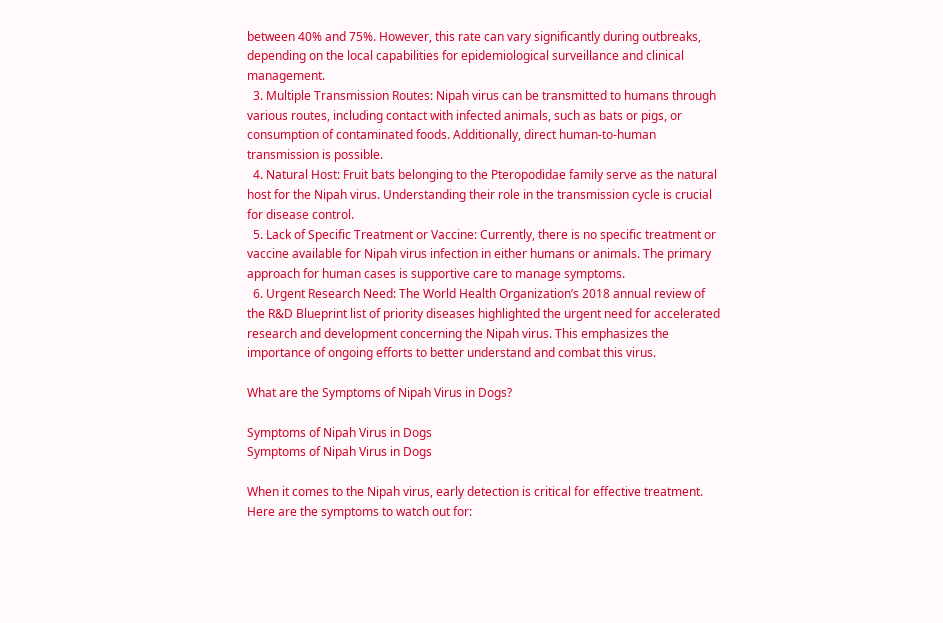between 40% and 75%. However, this rate can vary significantly during outbreaks, depending on the local capabilities for epidemiological surveillance and clinical management.
  3. Multiple Transmission Routes: Nipah virus can be transmitted to humans through various routes, including contact with infected animals, such as bats or pigs, or consumption of contaminated foods. Additionally, direct human-to-human transmission is possible.
  4. Natural Host: Fruit bats belonging to the Pteropodidae family serve as the natural host for the Nipah virus. Understanding their role in the transmission cycle is crucial for disease control.
  5. Lack of Specific Treatment or Vaccine: Currently, there is no specific treatment or vaccine available for Nipah virus infection in either humans or animals. The primary approach for human cases is supportive care to manage symptoms.
  6. Urgent Research Need: The World Health Organization’s 2018 annual review of the R&D Blueprint list of priority diseases highlighted the urgent need for accelerated research and development concerning the Nipah virus. This emphasizes the importance of ongoing efforts to better understand and combat this virus.

What are the Symptoms of Nipah Virus in Dogs?

Symptoms of Nipah Virus in Dogs
Symptoms of Nipah Virus in Dogs

When it comes to the Nipah virus, early detection is critical for effective treatment. Here are the symptoms to watch out for: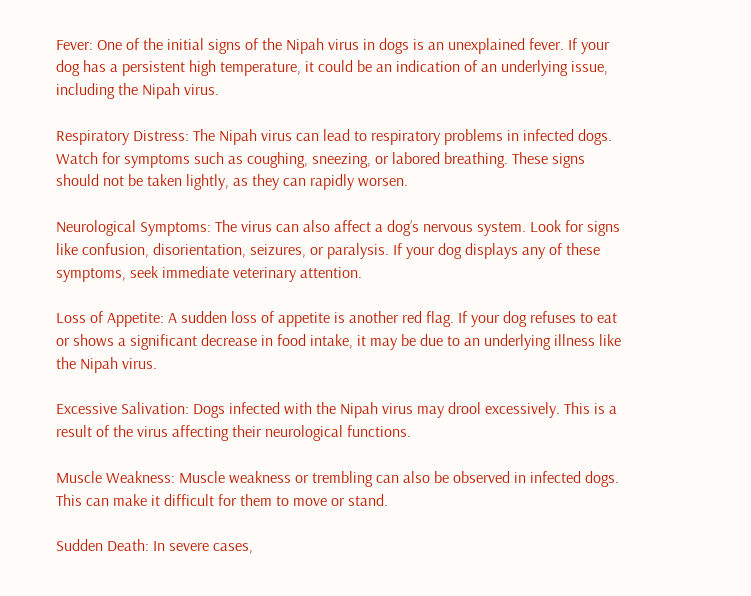Fever: One of the initial signs of the Nipah virus in dogs is an unexplained fever. If your dog has a persistent high temperature, it could be an indication of an underlying issue, including the Nipah virus.

Respiratory Distress: The Nipah virus can lead to respiratory problems in infected dogs. Watch for symptoms such as coughing, sneezing, or labored breathing. These signs should not be taken lightly, as they can rapidly worsen.

Neurological Symptoms: The virus can also affect a dog’s nervous system. Look for signs like confusion, disorientation, seizures, or paralysis. If your dog displays any of these symptoms, seek immediate veterinary attention.

Loss of Appetite: A sudden loss of appetite is another red flag. If your dog refuses to eat or shows a significant decrease in food intake, it may be due to an underlying illness like the Nipah virus.

Excessive Salivation: Dogs infected with the Nipah virus may drool excessively. This is a result of the virus affecting their neurological functions.

Muscle Weakness: Muscle weakness or trembling can also be observed in infected dogs. This can make it difficult for them to move or stand.

Sudden Death: In severe cases,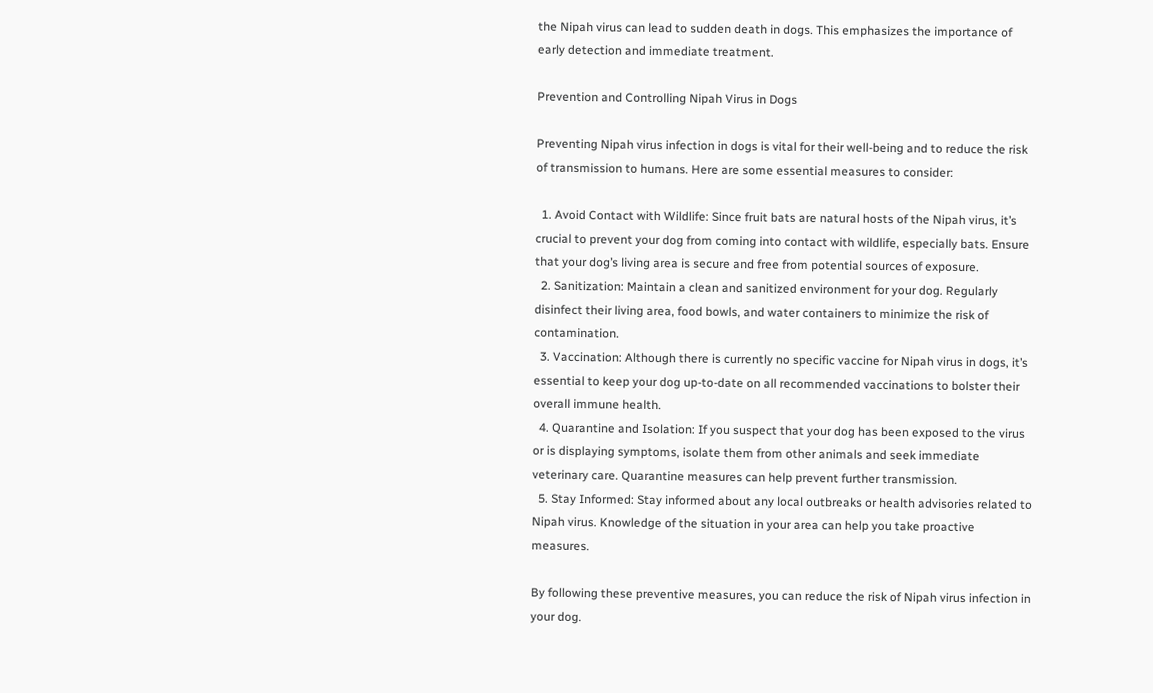the Nipah virus can lead to sudden death in dogs. This emphasizes the importance of early detection and immediate treatment.

Prevention and Controlling Nipah Virus in Dogs

Preventing Nipah virus infection in dogs is vital for their well-being and to reduce the risk of transmission to humans. Here are some essential measures to consider:

  1. Avoid Contact with Wildlife: Since fruit bats are natural hosts of the Nipah virus, it’s crucial to prevent your dog from coming into contact with wildlife, especially bats. Ensure that your dog’s living area is secure and free from potential sources of exposure.
  2. Sanitization: Maintain a clean and sanitized environment for your dog. Regularly disinfect their living area, food bowls, and water containers to minimize the risk of contamination.
  3. Vaccination: Although there is currently no specific vaccine for Nipah virus in dogs, it’s essential to keep your dog up-to-date on all recommended vaccinations to bolster their overall immune health.
  4. Quarantine and Isolation: If you suspect that your dog has been exposed to the virus or is displaying symptoms, isolate them from other animals and seek immediate veterinary care. Quarantine measures can help prevent further transmission.
  5. Stay Informed: Stay informed about any local outbreaks or health advisories related to Nipah virus. Knowledge of the situation in your area can help you take proactive measures.

By following these preventive measures, you can reduce the risk of Nipah virus infection in your dog.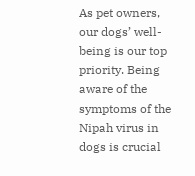As pet owners, our dogs’ well-being is our top priority. Being aware of the symptoms of the Nipah virus in dogs is crucial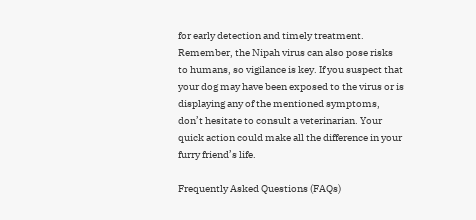for early detection and timely treatment. Remember, the Nipah virus can also pose risks to humans, so vigilance is key. If you suspect that your dog may have been exposed to the virus or is displaying any of the mentioned symptoms, don’t hesitate to consult a veterinarian. Your quick action could make all the difference in your furry friend’s life.

Frequently Asked Questions (FAQs)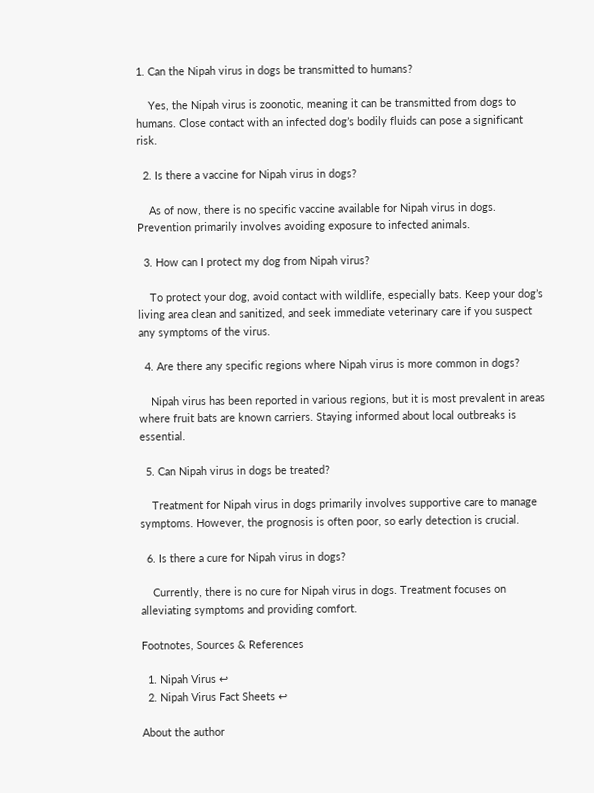1. Can the Nipah virus in dogs be transmitted to humans?

    Yes, the Nipah virus is zoonotic, meaning it can be transmitted from dogs to humans. Close contact with an infected dog’s bodily fluids can pose a significant risk.

  2. Is there a vaccine for Nipah virus in dogs?

    As of now, there is no specific vaccine available for Nipah virus in dogs. Prevention primarily involves avoiding exposure to infected animals.

  3. How can I protect my dog from Nipah virus?

    To protect your dog, avoid contact with wildlife, especially bats. Keep your dog’s living area clean and sanitized, and seek immediate veterinary care if you suspect any symptoms of the virus.

  4. Are there any specific regions where Nipah virus is more common in dogs?

    Nipah virus has been reported in various regions, but it is most prevalent in areas where fruit bats are known carriers. Staying informed about local outbreaks is essential.

  5. Can Nipah virus in dogs be treated?

    Treatment for Nipah virus in dogs primarily involves supportive care to manage symptoms. However, the prognosis is often poor, so early detection is crucial.

  6. Is there a cure for Nipah virus in dogs?

    Currently, there is no cure for Nipah virus in dogs. Treatment focuses on alleviating symptoms and providing comfort.

Footnotes, Sources & References

  1. Nipah Virus ↩
  2. Nipah Virus Fact Sheets ↩

About the author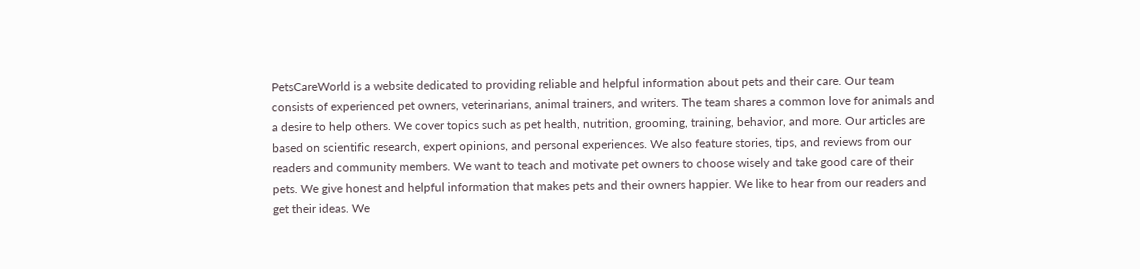PetsCareWorld is a website dedicated to providing reliable and helpful information about pets and their care. Our team consists of experienced pet owners, veterinarians, animal trainers, and writers. The team shares a common love for animals and a desire to help others. We cover topics such as pet health, nutrition, grooming, training, behavior, and more. Our articles are based on scientific research, expert opinions, and personal experiences. We also feature stories, tips, and reviews from our readers and community members. We want to teach and motivate pet owners to choose wisely and take good care of their pets. We give honest and helpful information that makes pets and their owners happier. We like to hear from our readers and get their ideas. We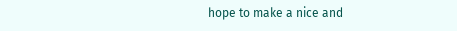hope to make a nice and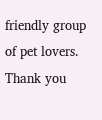friendly group of pet lovers. Thank you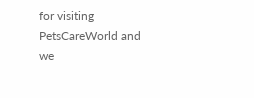for visiting PetsCareWorld and we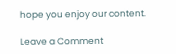hope you enjoy our content.

Leave a Comment